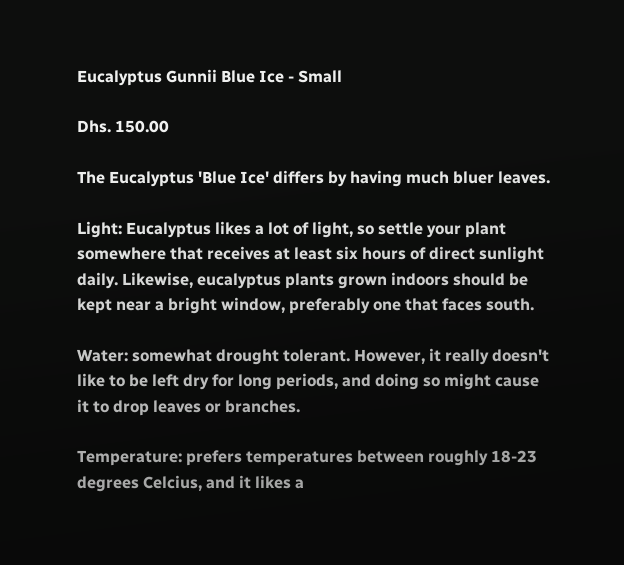Eucalyptus Gunnii Blue Ice - Small

Dhs. 150.00

The Eucalyptus 'Blue Ice' differs by having much bluer leaves.

Light: Eucalyptus likes a lot of light, so settle your plant somewhere that receives at least six hours of direct sunlight daily. Likewise, eucalyptus plants grown indoors should be kept near a bright window, preferably one that faces south.

Water: somewhat drought tolerant. However, it really doesn't like to be left dry for long periods, and doing so might cause it to drop leaves or branches.

Temperature: prefers temperatures between roughly 18-23 degrees Celcius, and it likes a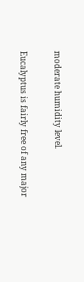moderate humidity level.

Eucalyptus is fairly free of any major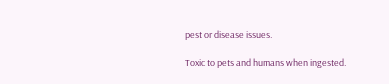pest or disease issues.

Toxic to pets and humans when ingested.